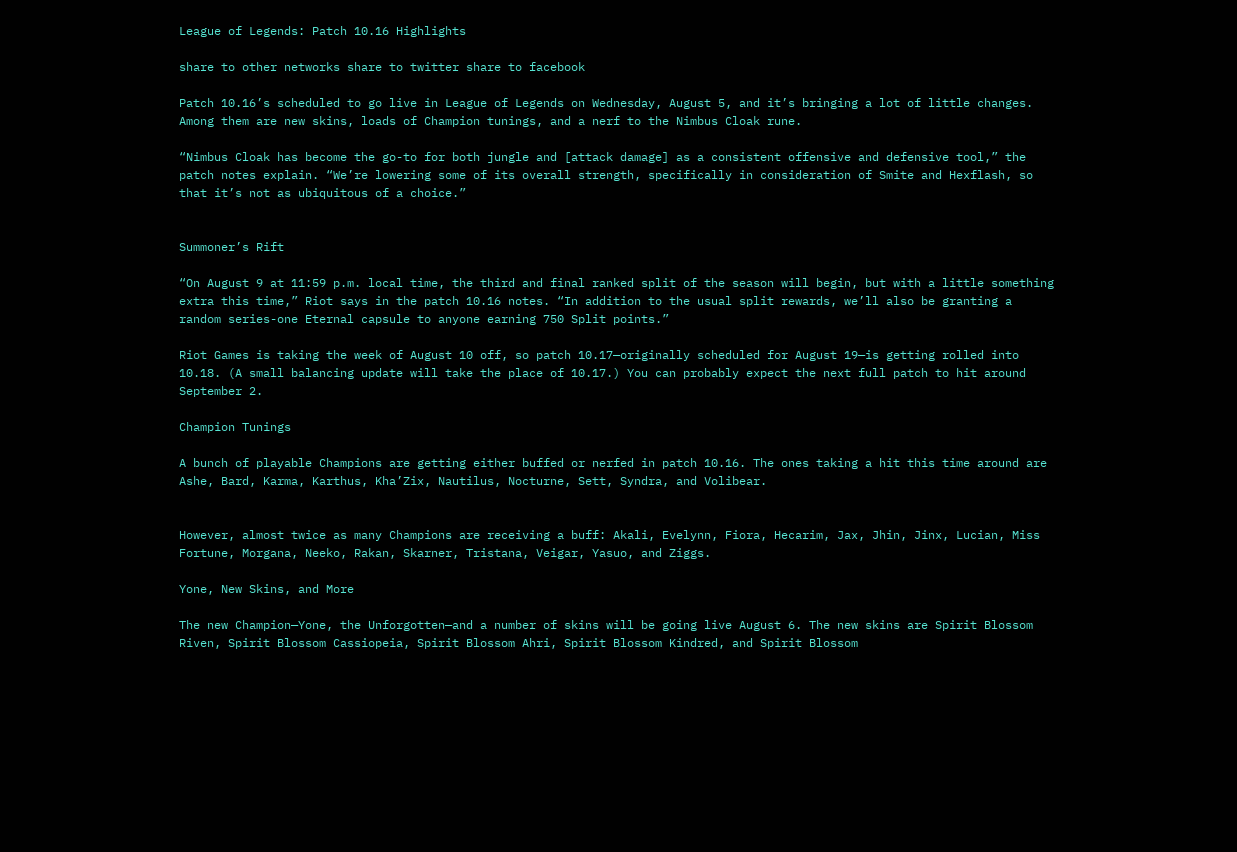League of Legends: Patch 10.16 Highlights

share to other networks share to twitter share to facebook

Patch 10.16’s scheduled to go live in League of Legends on Wednesday, August 5, and it’s bringing a lot of little changes. Among them are new skins, loads of Champion tunings, and a nerf to the Nimbus Cloak rune.

“Nimbus Cloak has become the go-to for both jungle and [attack damage] as a consistent offensive and defensive tool,” the patch notes explain. “We’re lowering some of its overall strength, specifically in consideration of Smite and Hexflash, so that it’s not as ubiquitous of a choice.”


Summoner’s Rift

“On August 9 at 11:59 p.m. local time, the third and final ranked split of the season will begin, but with a little something extra this time,” Riot says in the patch 10.16 notes. “In addition to the usual split rewards, we’ll also be granting a random series-one Eternal capsule to anyone earning 750 Split points.”

Riot Games is taking the week of August 10 off, so patch 10.17—originally scheduled for August 19—is getting rolled into 10.18. (A small balancing update will take the place of 10.17.) You can probably expect the next full patch to hit around September 2.

Champion Tunings

A bunch of playable Champions are getting either buffed or nerfed in patch 10.16. The ones taking a hit this time around are Ashe, Bard, Karma, Karthus, Kha’Zix, Nautilus, Nocturne, Sett, Syndra, and Volibear.


However, almost twice as many Champions are receiving a buff: Akali, Evelynn, Fiora, Hecarim, Jax, Jhin, Jinx, Lucian, Miss Fortune, Morgana, Neeko, Rakan, Skarner, Tristana, Veigar, Yasuo, and Ziggs.

Yone, New Skins, and More

The new Champion—Yone, the Unforgotten—and a number of skins will be going live August 6. The new skins are Spirit Blossom Riven, Spirit Blossom Cassiopeia, Spirit Blossom Ahri, Spirit Blossom Kindred, and Spirit Blossom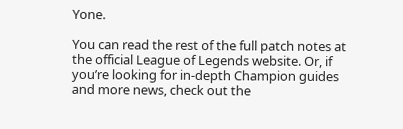Yone.

You can read the rest of the full patch notes at the official League of Legends website. Or, if you’re looking for in-depth Champion guides and more news, check out the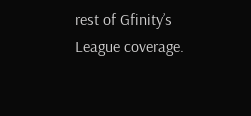rest of Gfinity’s League coverage.